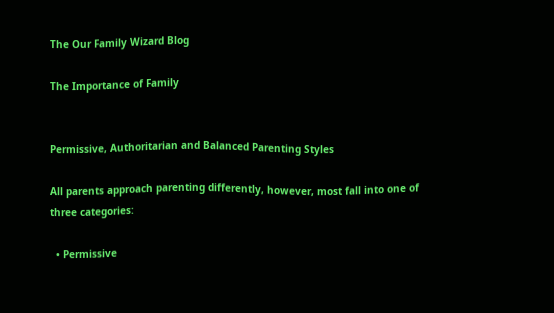The Our Family Wizard Blog

The Importance of Family


Permissive, Authoritarian and Balanced Parenting Styles

All parents approach parenting differently, however, most fall into one of three categories:

  • Permissive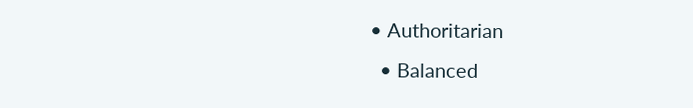• Authoritarian
  • Balanced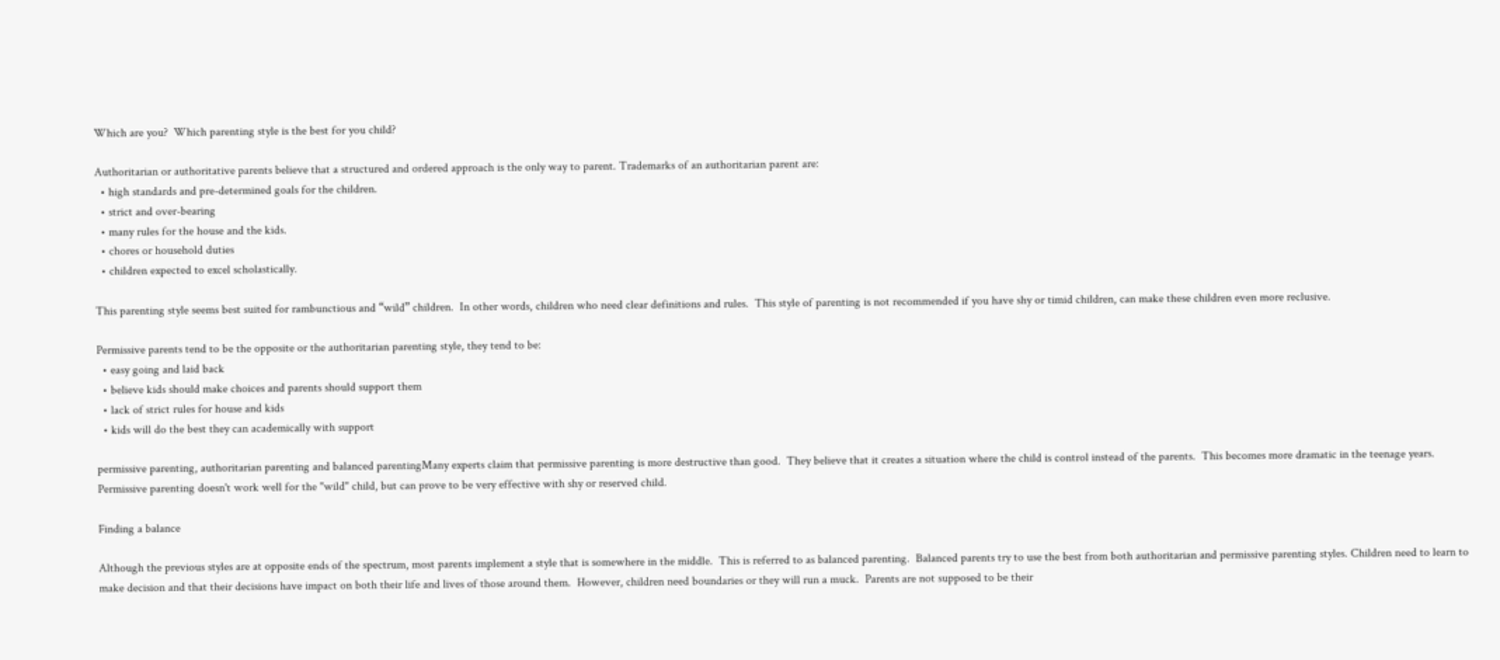Which are you?  Which parenting style is the best for you child?

Authoritarian or authoritative parents believe that a structured and ordered approach is the only way to parent. Trademarks of an authoritarian parent are:
  • high standards and pre-determined goals for the children.
  • strict and over-bearing
  • many rules for the house and the kids.
  • chores or household duties
  • children expected to excel scholastically.

This parenting style seems best suited for rambunctious and “wild” children.  In other words, children who need clear definitions and rules.  This style of parenting is not recommended if you have shy or timid children, can make these children even more reclusive.

Permissive parents tend to be the opposite or the authoritarian parenting style, they tend to be:
  • easy going and laid back
  • believe kids should make choices and parents should support them
  • lack of strict rules for house and kids
  • kids will do the best they can academically with support

permissive parenting, authoritarian parenting and balanced parentingMany experts claim that permissive parenting is more destructive than good.  They believe that it creates a situation where the child is control instead of the parents.  This becomes more dramatic in the teenage years.  Permissive parenting doesn't work well for the "wild" child, but can prove to be very effective with shy or reserved child.

Finding a balance

Although the previous styles are at opposite ends of the spectrum, most parents implement a style that is somewhere in the middle.  This is referred to as balanced parenting.  Balanced parents try to use the best from both authoritarian and permissive parenting styles. Children need to learn to make decision and that their decisions have impact on both their life and lives of those around them.  However, children need boundaries or they will run a muck.  Parents are not supposed to be their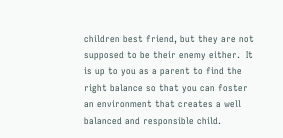children best friend, but they are not supposed to be their enemy either.  It is up to you as a parent to find the right balance so that you can foster an environment that creates a well balanced and responsible child.